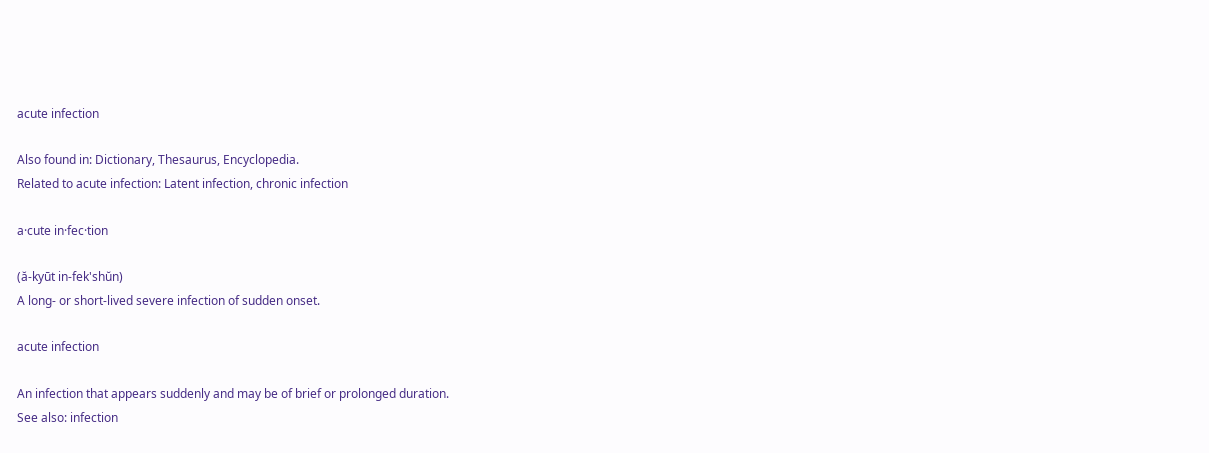acute infection

Also found in: Dictionary, Thesaurus, Encyclopedia.
Related to acute infection: Latent infection, chronic infection

a·cute in·fec·tion

(ă-kyūt in-fek'shŭn)
A long- or short-lived severe infection of sudden onset.

acute infection

An infection that appears suddenly and may be of brief or prolonged duration.
See also: infection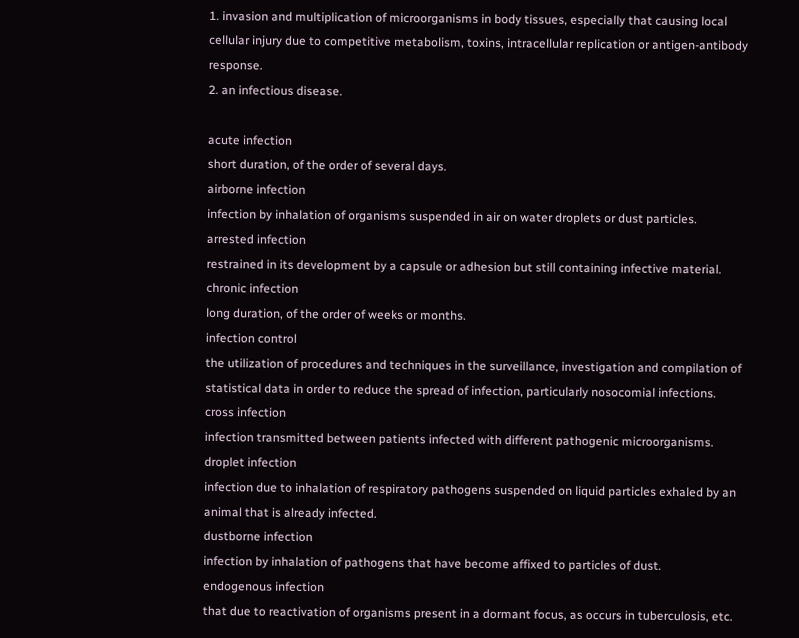1. invasion and multiplication of microorganisms in body tissues, especially that causing local cellular injury due to competitive metabolism, toxins, intracellular replication or antigen-antibody response.
2. an infectious disease.

acute infection
short duration, of the order of several days.
airborne infection
infection by inhalation of organisms suspended in air on water droplets or dust particles.
arrested infection
restrained in its development by a capsule or adhesion but still containing infective material.
chronic infection
long duration, of the order of weeks or months.
infection control
the utilization of procedures and techniques in the surveillance, investigation and compilation of statistical data in order to reduce the spread of infection, particularly nosocomial infections.
cross infection
infection transmitted between patients infected with different pathogenic microorganisms.
droplet infection
infection due to inhalation of respiratory pathogens suspended on liquid particles exhaled by an animal that is already infected.
dustborne infection
infection by inhalation of pathogens that have become affixed to particles of dust.
endogenous infection
that due to reactivation of organisms present in a dormant focus, as occurs in tuberculosis, etc.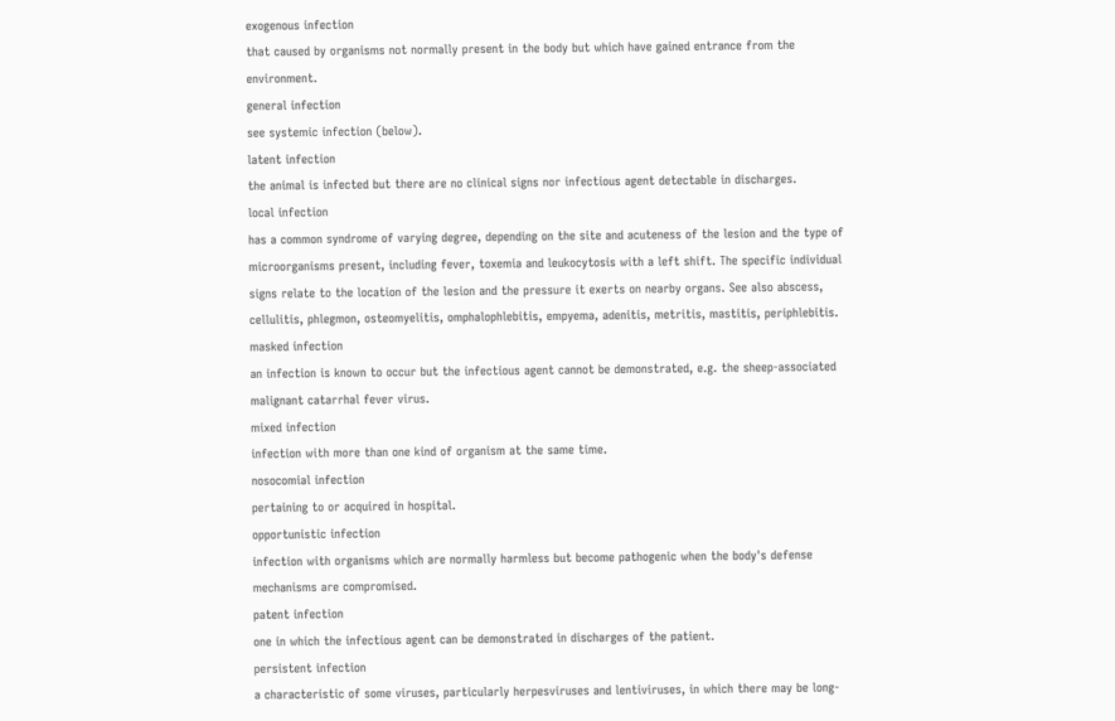exogenous infection
that caused by organisms not normally present in the body but which have gained entrance from the environment.
general infection
see systemic infection (below).
latent infection
the animal is infected but there are no clinical signs nor infectious agent detectable in discharges.
local infection
has a common syndrome of varying degree, depending on the site and acuteness of the lesion and the type of microorganisms present, including fever, toxemia and leukocytosis with a left shift. The specific individual signs relate to the location of the lesion and the pressure it exerts on nearby organs. See also abscess, cellulitis, phlegmon, osteomyelitis, omphalophlebitis, empyema, adenitis, metritis, mastitis, periphlebitis.
masked infection
an infection is known to occur but the infectious agent cannot be demonstrated, e.g. the sheep-associated malignant catarrhal fever virus.
mixed infection
infection with more than one kind of organism at the same time.
nosocomial infection
pertaining to or acquired in hospital.
opportunistic infection
infection with organisms which are normally harmless but become pathogenic when the body's defense mechanisms are compromised.
patent infection
one in which the infectious agent can be demonstrated in discharges of the patient.
persistent infection
a characteristic of some viruses, particularly herpesviruses and lentiviruses, in which there may be long-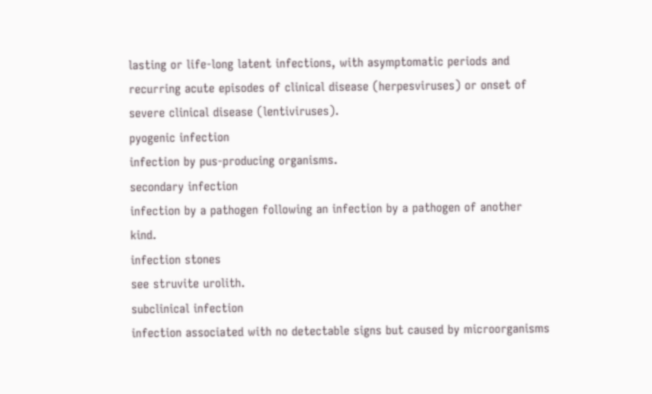lasting or life-long latent infections, with asymptomatic periods and recurring acute episodes of clinical disease (herpesviruses) or onset of severe clinical disease (lentiviruses).
pyogenic infection
infection by pus-producing organisms.
secondary infection
infection by a pathogen following an infection by a pathogen of another kind.
infection stones
see struvite urolith.
subclinical infection
infection associated with no detectable signs but caused by microorganisms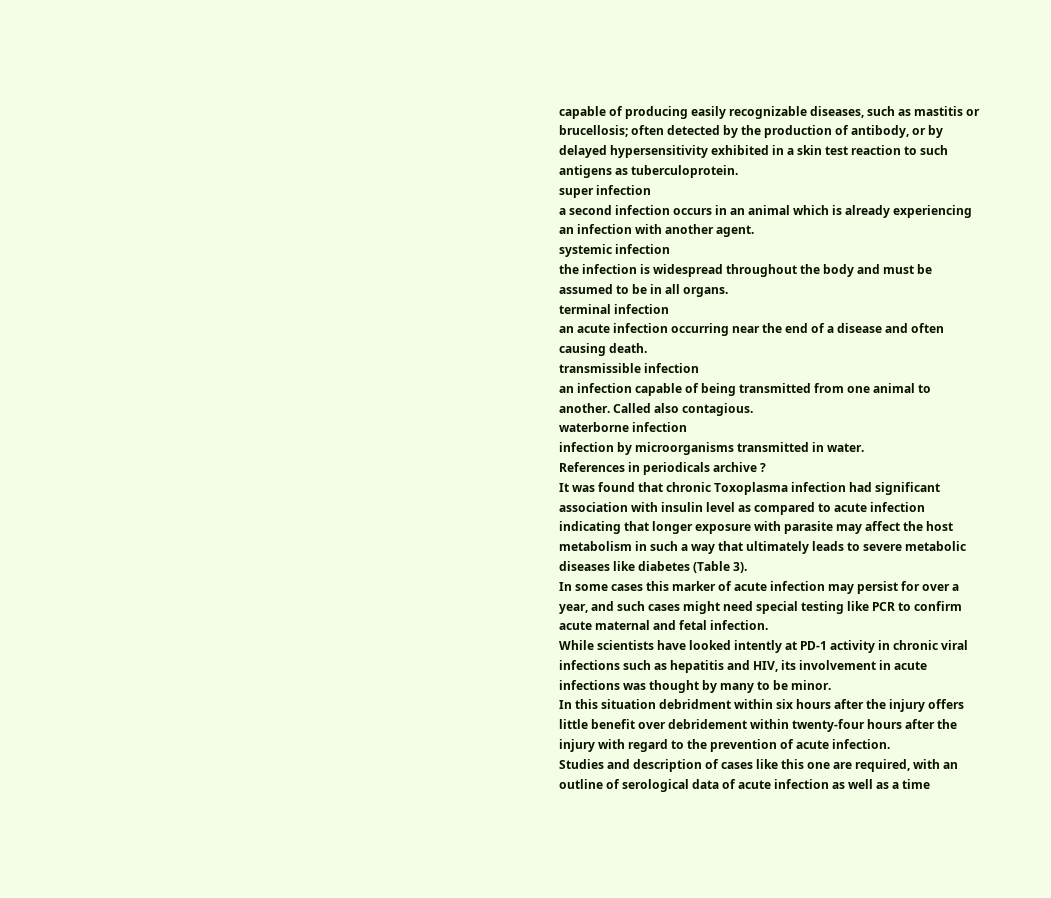capable of producing easily recognizable diseases, such as mastitis or brucellosis; often detected by the production of antibody, or by delayed hypersensitivity exhibited in a skin test reaction to such antigens as tuberculoprotein.
super infection
a second infection occurs in an animal which is already experiencing an infection with another agent.
systemic infection
the infection is widespread throughout the body and must be assumed to be in all organs.
terminal infection
an acute infection occurring near the end of a disease and often causing death.
transmissible infection
an infection capable of being transmitted from one animal to another. Called also contagious.
waterborne infection
infection by microorganisms transmitted in water.
References in periodicals archive ?
It was found that chronic Toxoplasma infection had significant association with insulin level as compared to acute infection indicating that longer exposure with parasite may affect the host metabolism in such a way that ultimately leads to severe metabolic diseases like diabetes (Table 3).
In some cases this marker of acute infection may persist for over a year, and such cases might need special testing like PCR to confirm acute maternal and fetal infection.
While scientists have looked intently at PD-1 activity in chronic viral infections such as hepatitis and HIV, its involvement in acute infections was thought by many to be minor.
In this situation debridment within six hours after the injury offers little benefit over debridement within twenty-four hours after the injury with regard to the prevention of acute infection.
Studies and description of cases like this one are required, with an outline of serological data of acute infection as well as a time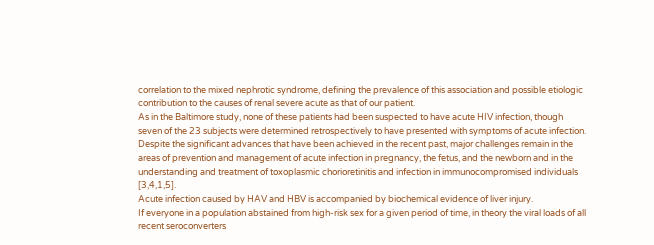correlation to the mixed nephrotic syndrome, defining the prevalence of this association and possible etiologic contribution to the causes of renal severe acute as that of our patient.
As in the Baltimore study, none of these patients had been suspected to have acute HIV infection, though seven of the 23 subjects were determined retrospectively to have presented with symptoms of acute infection.
Despite the significant advances that have been achieved in the recent past, major challenges remain in the areas of prevention and management of acute infection in pregnancy, the fetus, and the newborn and in the understanding and treatment of toxoplasmic chorioretinitis and infection in immunocompromised individuals [3,4,1,5].
Acute infection caused by HAV and HBV is accompanied by biochemical evidence of liver injury.
If everyone in a population abstained from high-risk sex for a given period of time, in theory the viral loads of all recent seroconverters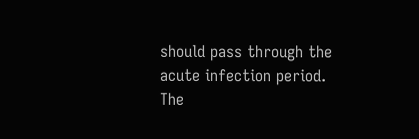should pass through the acute infection period.
The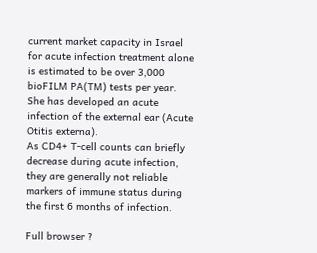current market capacity in Israel for acute infection treatment alone is estimated to be over 3,000 bioFILM PA(TM) tests per year.
She has developed an acute infection of the external ear (Acute Otitis externa).
As CD4+ T-cell counts can briefly decrease during acute infection, they are generally not reliable markers of immune status during the first 6 months of infection.

Full browser ?